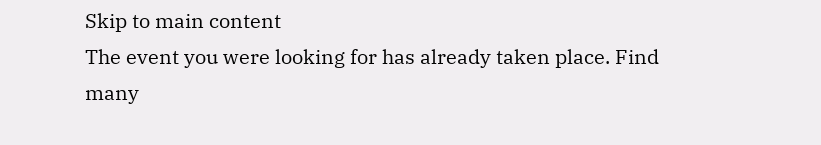Skip to main content
The event you were looking for has already taken place. Find many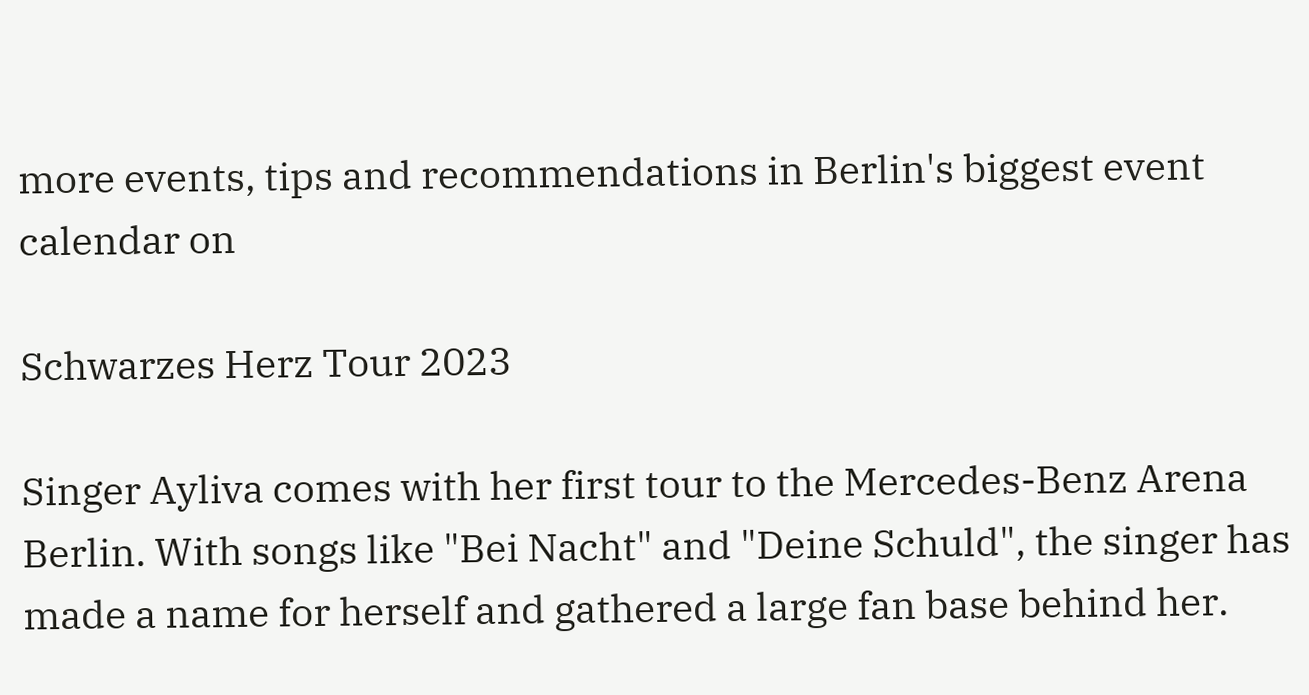more events, tips and recommendations in Berlin's biggest event calendar on

Schwarzes Herz Tour 2023

Singer Ayliva comes with her first tour to the Mercedes-Benz Arena Berlin. With songs like "Bei Nacht" and "Deine Schuld", the singer has made a name for herself and gathered a large fan base behind her.